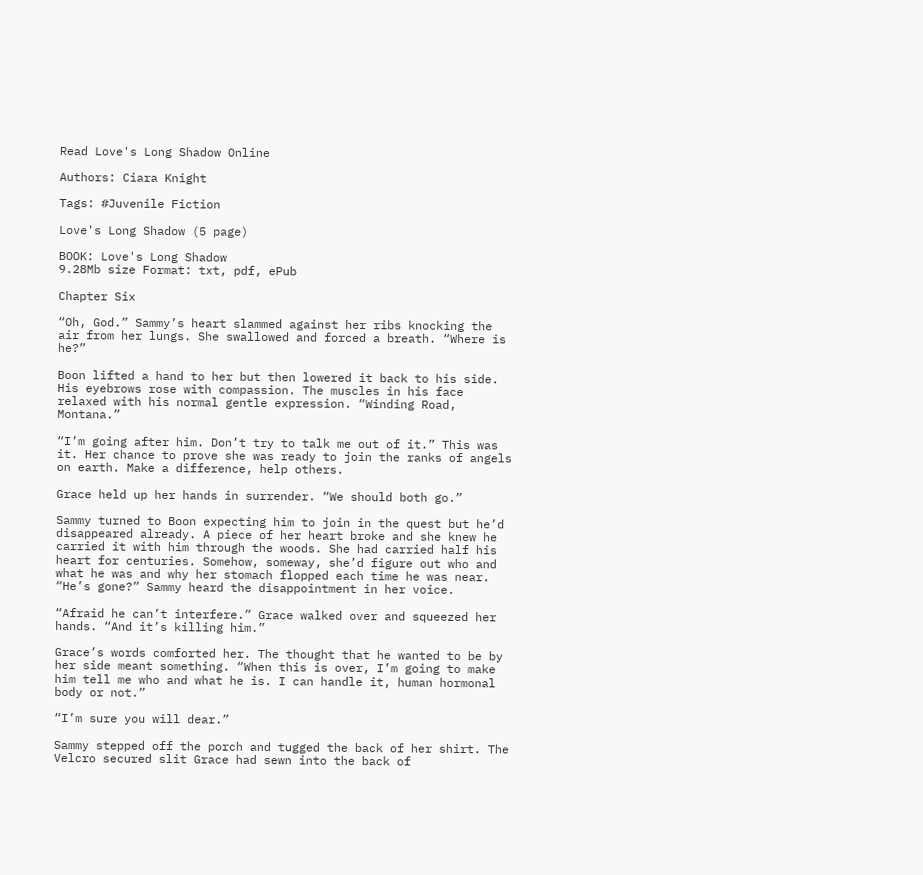Read Love's Long Shadow Online

Authors: Ciara Knight

Tags: #Juvenile Fiction

Love's Long Shadow (5 page)

BOOK: Love's Long Shadow
9.28Mb size Format: txt, pdf, ePub

Chapter Six

“Oh, God.” Sammy’s heart slammed against her ribs knocking the air from her lungs. She swallowed and forced a breath. “Where is he?”

Boon lifted a hand to her but then lowered it back to his side. His eyebrows rose with compassion. The muscles in his face relaxed with his normal gentle expression. “Winding Road, Montana.”

“I’m going after him. Don’t try to talk me out of it.” This was it. Her chance to prove she was ready to join the ranks of angels on earth. Make a difference, help others.

Grace held up her hands in surrender. “We should both go.”

Sammy turned to Boon expecting him to join in the quest but he’d disappeared already. A piece of her heart broke and she knew he carried it with him through the woods. She had carried half his heart for centuries. Somehow, someway, she’d figure out who and what he was and why her stomach flopped each time he was near. “He’s gone?” Sammy heard the disappointment in her voice.

“Afraid he can’t interfere.” Grace walked over and squeezed her hands. “And it’s killing him.”

Grace’s words comforted her. The thought that he wanted to be by her side meant something. “When this is over, I’m going to make him tell me who and what he is. I can handle it, human hormonal body or not.”

“I’m sure you will dear.”

Sammy stepped off the porch and tugged the back of her shirt. The Velcro secured slit Grace had sewn into the back of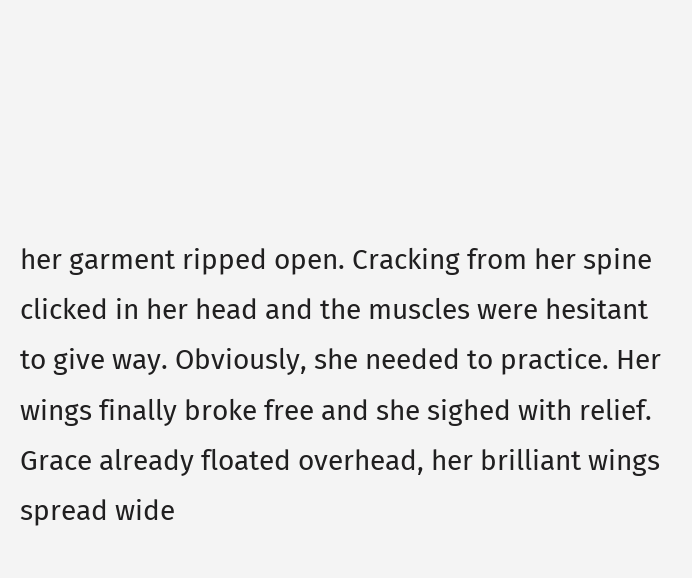her garment ripped open. Cracking from her spine clicked in her head and the muscles were hesitant to give way. Obviously, she needed to practice. Her wings finally broke free and she sighed with relief. Grace already floated overhead, her brilliant wings spread wide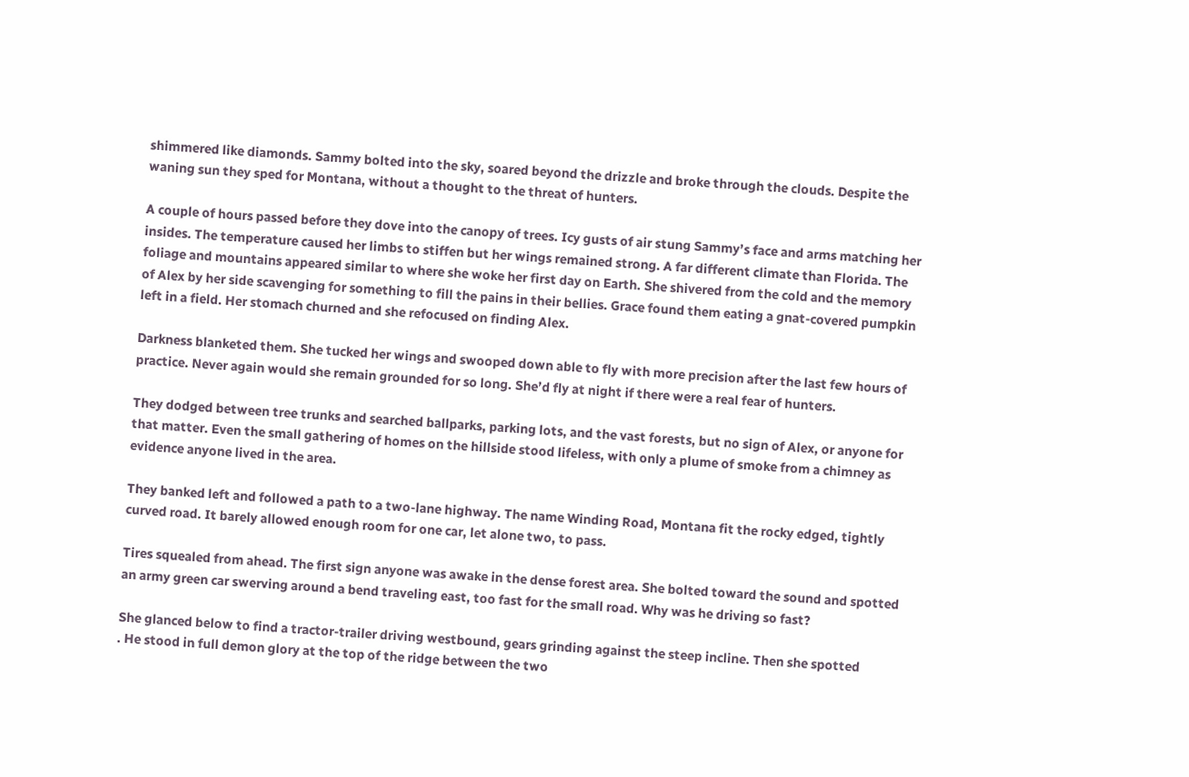shimmered like diamonds. Sammy bolted into the sky, soared beyond the drizzle and broke through the clouds. Despite the waning sun they sped for Montana, without a thought to the threat of hunters.

A couple of hours passed before they dove into the canopy of trees. Icy gusts of air stung Sammy’s face and arms matching her insides. The temperature caused her limbs to stiffen but her wings remained strong. A far different climate than Florida. The foliage and mountains appeared similar to where she woke her first day on Earth. She shivered from the cold and the memory of Alex by her side scavenging for something to fill the pains in their bellies. Grace found them eating a gnat-covered pumpkin left in a field. Her stomach churned and she refocused on finding Alex.

Darkness blanketed them. She tucked her wings and swooped down able to fly with more precision after the last few hours of practice. Never again would she remain grounded for so long. She’d fly at night if there were a real fear of hunters.

They dodged between tree trunks and searched ballparks, parking lots, and the vast forests, but no sign of Alex, or anyone for that matter. Even the small gathering of homes on the hillside stood lifeless, with only a plume of smoke from a chimney as evidence anyone lived in the area.

They banked left and followed a path to a two-lane highway. The name Winding Road, Montana fit the rocky edged, tightly curved road. It barely allowed enough room for one car, let alone two, to pass.

Tires squealed from ahead. The first sign anyone was awake in the dense forest area. She bolted toward the sound and spotted an army green car swerving around a bend traveling east, too fast for the small road. Why was he driving so fast?

She glanced below to find a tractor-trailer driving westbound, gears grinding against the steep incline. Then she spotted
. He stood in full demon glory at the top of the ridge between the two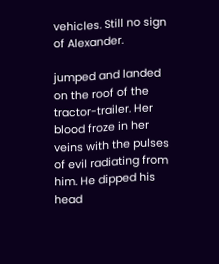vehicles. Still no sign of Alexander.

jumped and landed on the roof of the tractor-trailer. Her blood froze in her veins with the pulses of evil radiating from him. He dipped his head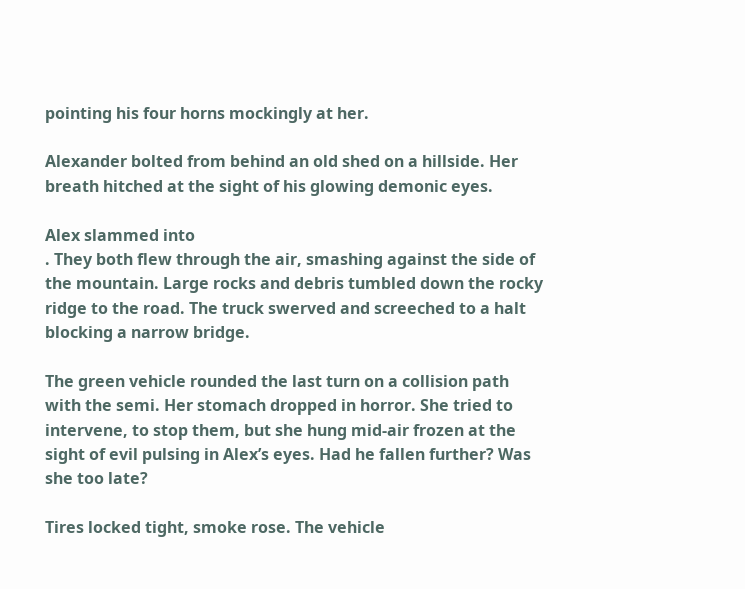pointing his four horns mockingly at her.

Alexander bolted from behind an old shed on a hillside. Her breath hitched at the sight of his glowing demonic eyes.

Alex slammed into
. They both flew through the air, smashing against the side of the mountain. Large rocks and debris tumbled down the rocky ridge to the road. The truck swerved and screeched to a halt blocking a narrow bridge.

The green vehicle rounded the last turn on a collision path with the semi. Her stomach dropped in horror. She tried to intervene, to stop them, but she hung mid-air frozen at the sight of evil pulsing in Alex’s eyes. Had he fallen further? Was she too late?

Tires locked tight, smoke rose. The vehicle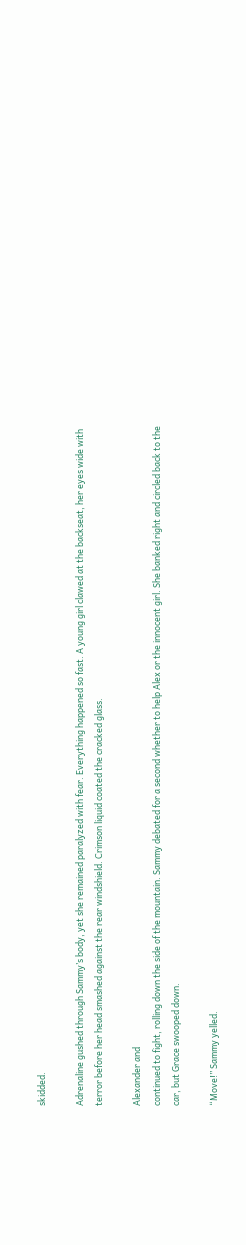skidded.

Adrenaline gushed through Sammy’s body, yet she remained paralyzed with fear. Everything happened so fast. A young girl clawed at the backseat, her eyes wide with terror before her head smashed against the rear windshield. Crimson liquid coated the cracked glass.

Alexander and
continued to fight, rolling down the side of the mountain. Sammy debated for a second whether to help Alex or the innocent girl. She banked right and circled back to the car, but Grace swooped down.

“Move!” Sammy yelled.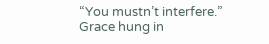“You mustn’t interfere.” Grace hung in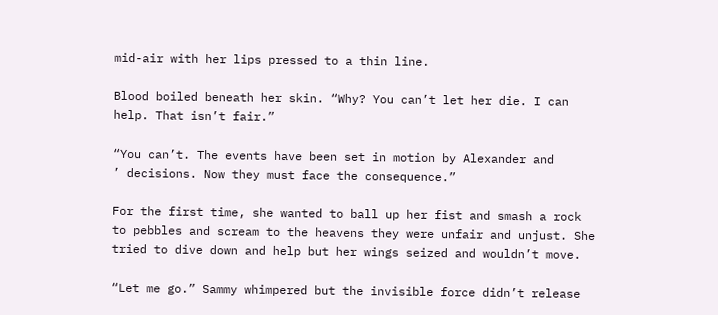mid-air with her lips pressed to a thin line.

Blood boiled beneath her skin. “Why? You can’t let her die. I can help. That isn’t fair.”

“You can’t. The events have been set in motion by Alexander and
’ decisions. Now they must face the consequence.”

For the first time, she wanted to ball up her fist and smash a rock to pebbles and scream to the heavens they were unfair and unjust. She tried to dive down and help but her wings seized and wouldn’t move.

“Let me go.” Sammy whimpered but the invisible force didn’t release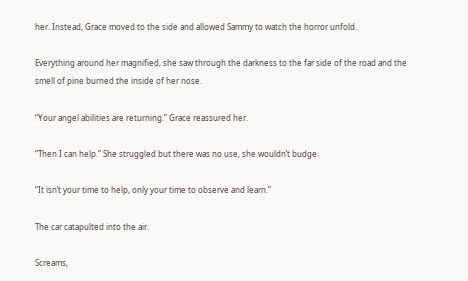her. Instead, Grace moved to the side and allowed Sammy to watch the horror unfold.

Everything around her magnified, she saw through the darkness to the far side of the road and the smell of pine burned the inside of her nose.

“Your angel abilities are returning.” Grace reassured her.

“Then I can help.” She struggled but there was no use, she wouldn’t budge.

“It isn’t your time to help, only your time to observe and learn.”

The car catapulted into the air.

Screams,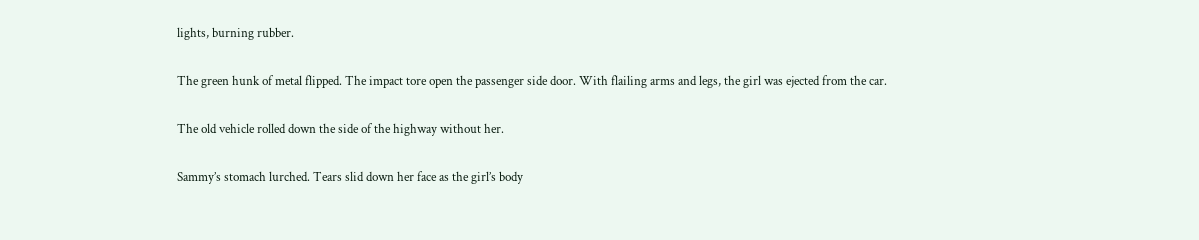lights, burning rubber.

The green hunk of metal flipped. The impact tore open the passenger side door. With flailing arms and legs, the girl was ejected from the car.

The old vehicle rolled down the side of the highway without her.

Sammy’s stomach lurched. Tears slid down her face as the girl’s body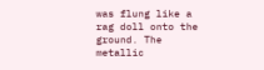was flung like a rag doll onto the ground. The metallic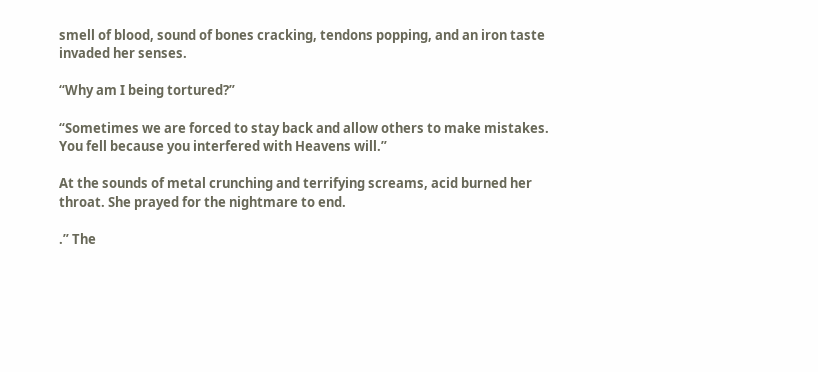smell of blood, sound of bones cracking, tendons popping, and an iron taste invaded her senses.

“Why am I being tortured?”

“Sometimes we are forced to stay back and allow others to make mistakes. You fell because you interfered with Heavens will.”

At the sounds of metal crunching and terrifying screams, acid burned her throat. She prayed for the nightmare to end.

.” The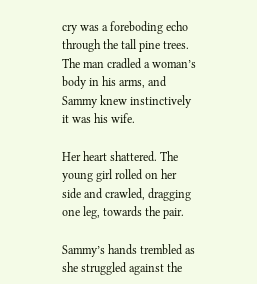cry was a foreboding echo through the tall pine trees. The man cradled a woman’s body in his arms, and Sammy knew instinctively it was his wife.

Her heart shattered. The young girl rolled on her side and crawled, dragging one leg, towards the pair.

Sammy’s hands trembled as she struggled against the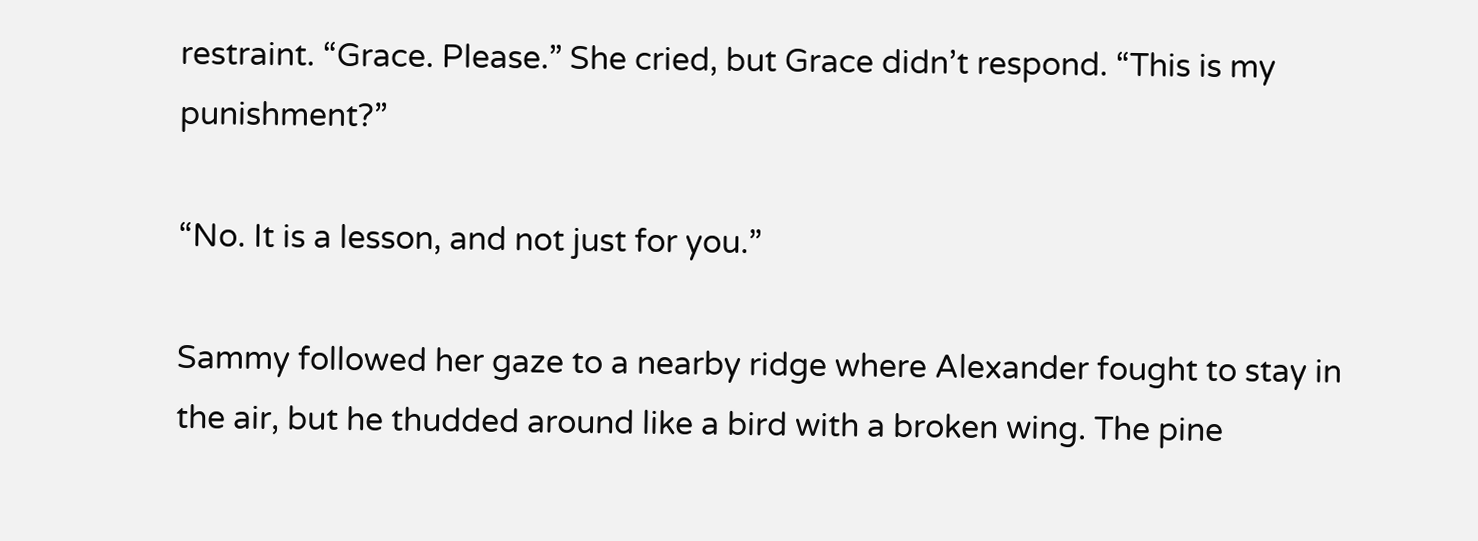restraint. “Grace. Please.” She cried, but Grace didn’t respond. “This is my punishment?”

“No. It is a lesson, and not just for you.”

Sammy followed her gaze to a nearby ridge where Alexander fought to stay in the air, but he thudded around like a bird with a broken wing. The pine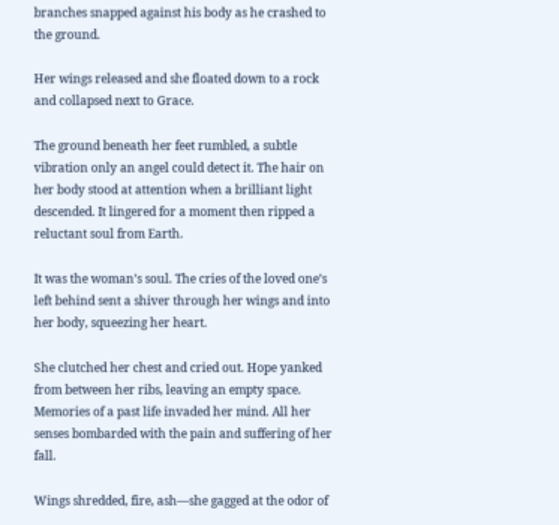branches snapped against his body as he crashed to the ground.

Her wings released and she floated down to a rock and collapsed next to Grace.

The ground beneath her feet rumbled, a subtle vibration only an angel could detect it. The hair on her body stood at attention when a brilliant light descended. It lingered for a moment then ripped a reluctant soul from Earth.

It was the woman’s soul. The cries of the loved one’s left behind sent a shiver through her wings and into her body, squeezing her heart.

She clutched her chest and cried out. Hope yanked from between her ribs, leaving an empty space. Memories of a past life invaded her mind. All her senses bombarded with the pain and suffering of her fall.

Wings shredded, fire, ash—she gagged at the odor of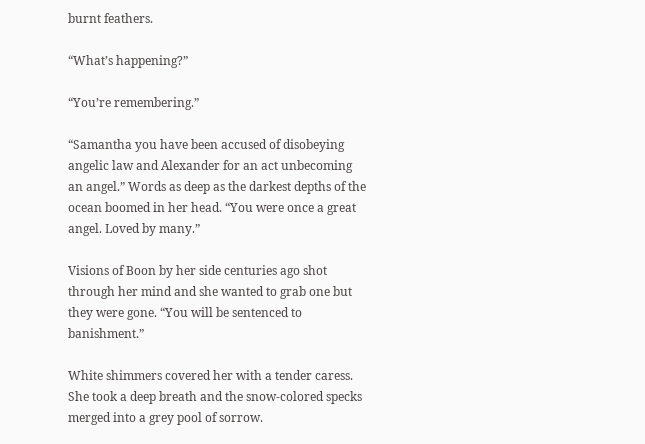burnt feathers.

“What’s happening?”

“You’re remembering.”

“Samantha you have been accused of disobeying angelic law and Alexander for an act unbecoming an angel.” Words as deep as the darkest depths of the ocean boomed in her head. “You were once a great angel. Loved by many.”

Visions of Boon by her side centuries ago shot through her mind and she wanted to grab one but they were gone. “You will be sentenced to banishment.”

White shimmers covered her with a tender caress. She took a deep breath and the snow-colored specks merged into a grey pool of sorrow.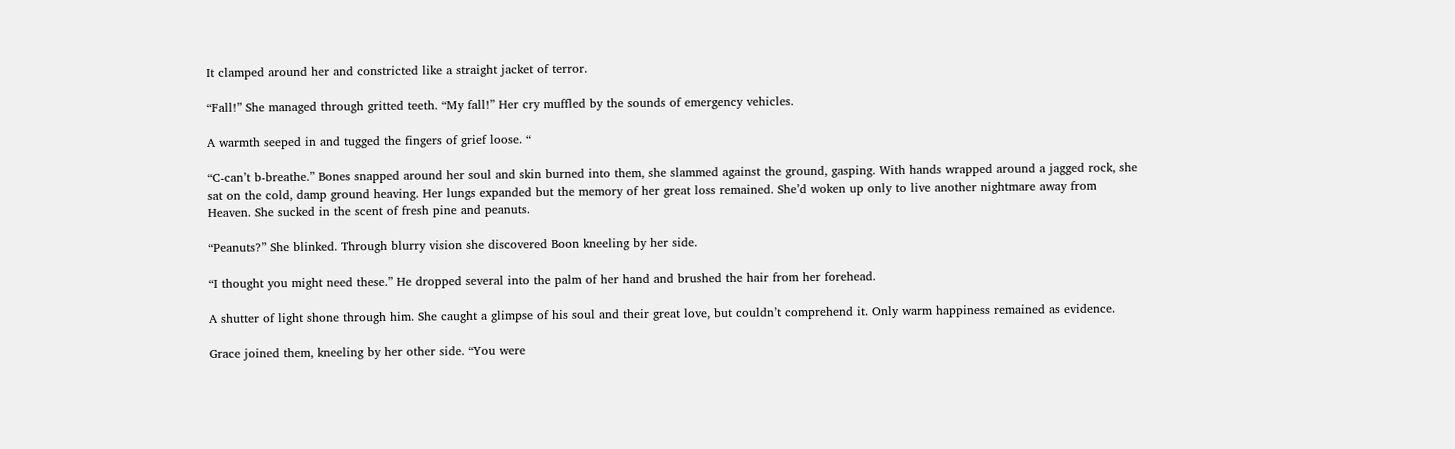It clamped around her and constricted like a straight jacket of terror.

“Fall!” She managed through gritted teeth. “My fall!” Her cry muffled by the sounds of emergency vehicles.

A warmth seeped in and tugged the fingers of grief loose. “

“C-can’t b-breathe.” Bones snapped around her soul and skin burned into them, she slammed against the ground, gasping. With hands wrapped around a jagged rock, she sat on the cold, damp ground heaving. Her lungs expanded but the memory of her great loss remained. She’d woken up only to live another nightmare away from Heaven. She sucked in the scent of fresh pine and peanuts.

“Peanuts?” She blinked. Through blurry vision she discovered Boon kneeling by her side.

“I thought you might need these.” He dropped several into the palm of her hand and brushed the hair from her forehead.

A shutter of light shone through him. She caught a glimpse of his soul and their great love, but couldn’t comprehend it. Only warm happiness remained as evidence.

Grace joined them, kneeling by her other side. “You were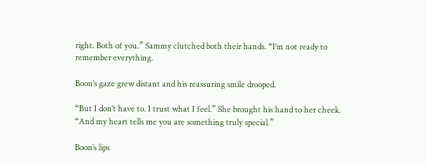right. Both of you.” Sammy clutched both their hands. “I’m not ready to remember everything.

Boon’s gaze grew distant and his reassuring smile drooped.

“But I don’t have to. I trust what I feel.” She brought his hand to her cheek. “And my heart tells me you are something truly special.”

Boon’s lips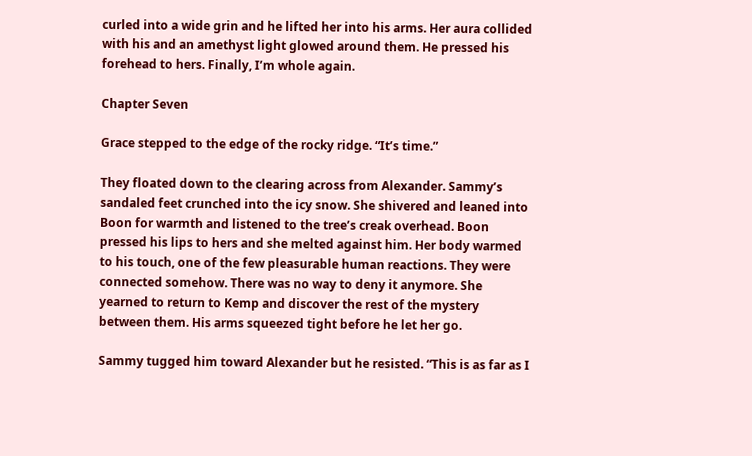curled into a wide grin and he lifted her into his arms. Her aura collided with his and an amethyst light glowed around them. He pressed his forehead to hers. Finally, I’m whole again.

Chapter Seven

Grace stepped to the edge of the rocky ridge. “It’s time.”

They floated down to the clearing across from Alexander. Sammy’s sandaled feet crunched into the icy snow. She shivered and leaned into Boon for warmth and listened to the tree’s creak overhead. Boon pressed his lips to hers and she melted against him. Her body warmed to his touch, one of the few pleasurable human reactions. They were connected somehow. There was no way to deny it anymore. She yearned to return to Kemp and discover the rest of the mystery between them. His arms squeezed tight before he let her go.

Sammy tugged him toward Alexander but he resisted. “This is as far as I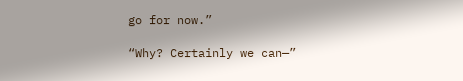go for now.”

“Why? Certainly we can—”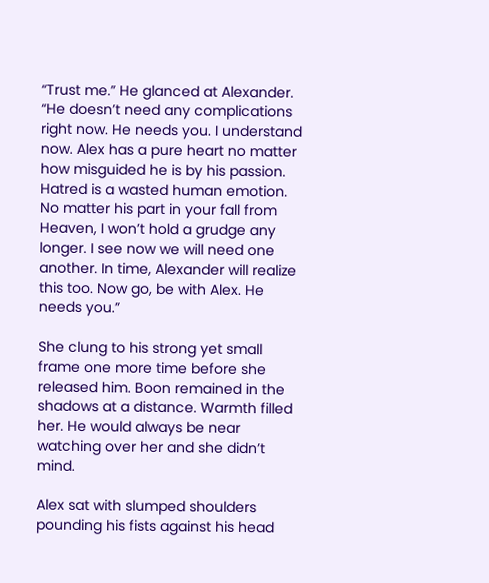“Trust me.” He glanced at Alexander. “He doesn’t need any complications right now. He needs you. I understand now. Alex has a pure heart no matter how misguided he is by his passion. Hatred is a wasted human emotion. No matter his part in your fall from Heaven, I won’t hold a grudge any longer. I see now we will need one another. In time, Alexander will realize this too. Now go, be with Alex. He needs you.”

She clung to his strong yet small frame one more time before she released him. Boon remained in the shadows at a distance. Warmth filled her. He would always be near watching over her and she didn’t mind.

Alex sat with slumped shoulders pounding his fists against his head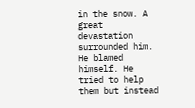in the snow. A great devastation surrounded him. He blamed himself. He tried to help them but instead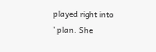played right into
’ plan. She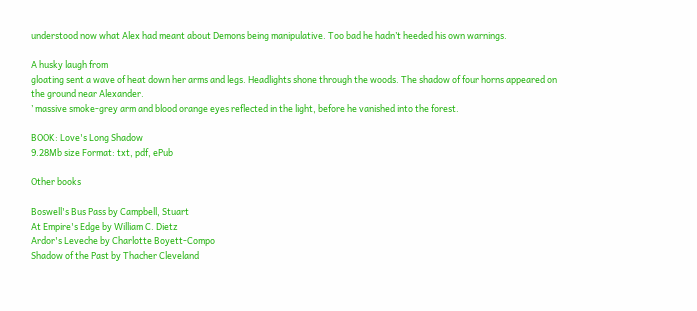understood now what Alex had meant about Demons being manipulative. Too bad he hadn’t heeded his own warnings.

A husky laugh from
gloating sent a wave of heat down her arms and legs. Headlights shone through the woods. The shadow of four horns appeared on the ground near Alexander.
’ massive smoke-grey arm and blood orange eyes reflected in the light, before he vanished into the forest.

BOOK: Love's Long Shadow
9.28Mb size Format: txt, pdf, ePub

Other books

Boswell's Bus Pass by Campbell, Stuart
At Empire's Edge by William C. Dietz
Ardor's Leveche by Charlotte Boyett-Compo
Shadow of the Past by Thacher Cleveland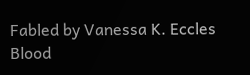Fabled by Vanessa K. Eccles
Blood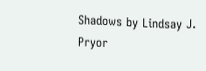Shadows by Lindsay J. Pryor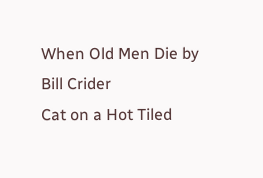When Old Men Die by Bill Crider
Cat on a Hot Tiled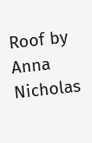Roof by Anna Nicholas